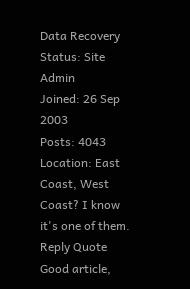Data Recovery
Status: Site Admin
Joined: 26 Sep 2003
Posts: 4043
Location: East Coast, West Coast? I know it's one of them.
Reply Quote
Good article,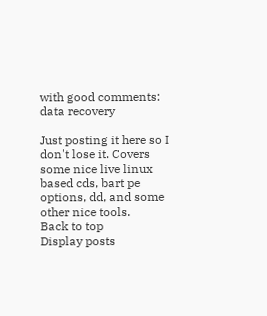with good comments:
data recovery

Just posting it here so I don't lose it. Covers some nice live linux based cds, bart pe options, dd, and some other nice tools.
Back to top
Display posts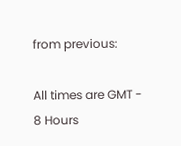from previous:

All times are GMT - 8 Hours